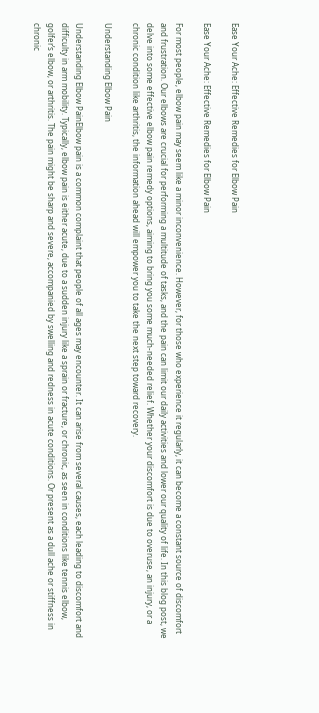Ease Your Ache: Effective Remedies for Elbow Pain

Ease Your Ache: Effective Remedies for Elbow Pain

For most people, elbow pain may seem like a minor inconvenience. However, for those who experience it regularly, it can become a constant source of discomfort and frustration. Our elbows are crucial for performing a multitude of tasks, and the pain can limit our daily activities and lower our quality of life. In this blog post, we delve into some effective elbow pain remedy options, aiming to bring you some much-needed relief. Whether your discomfort is due to overuse, an injury, or a chronic condition like arthritis, the information ahead will empower you to take the next step toward recovery.

Understanding Elbow Pain

Understanding Elbow PainElbow pain is a common complaint that people of all ages may encounter. It can arise from several causes, each leading to discomfort and difficulty in arm mobility. Typically, elbow pain is either acute, due to a sudden injury like a sprain or fracture, or chronic, as seen in conditions like tennis elbow, golfer’s elbow, or arthritis. The pain might be sharp and severe, accompanied by swelling and redness in acute conditions. Or present as a dull ache or stiffness in chronic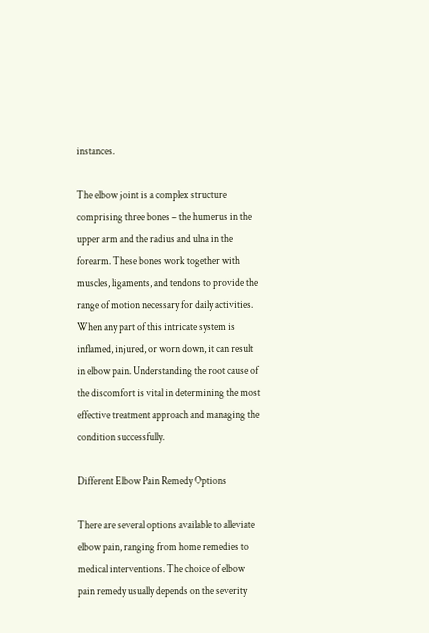instances.

The elbow joint is a complex structure comprising three bones – the humerus in the upper arm and the radius and ulna in the forearm. These bones work together with muscles, ligaments, and tendons to provide the range of motion necessary for daily activities. When any part of this intricate system is inflamed, injured, or worn down, it can result in elbow pain. Understanding the root cause of the discomfort is vital in determining the most effective treatment approach and managing the condition successfully.

Different Elbow Pain Remedy Options

There are several options available to alleviate elbow pain, ranging from home remedies to medical interventions. The choice of elbow pain remedy usually depends on the severity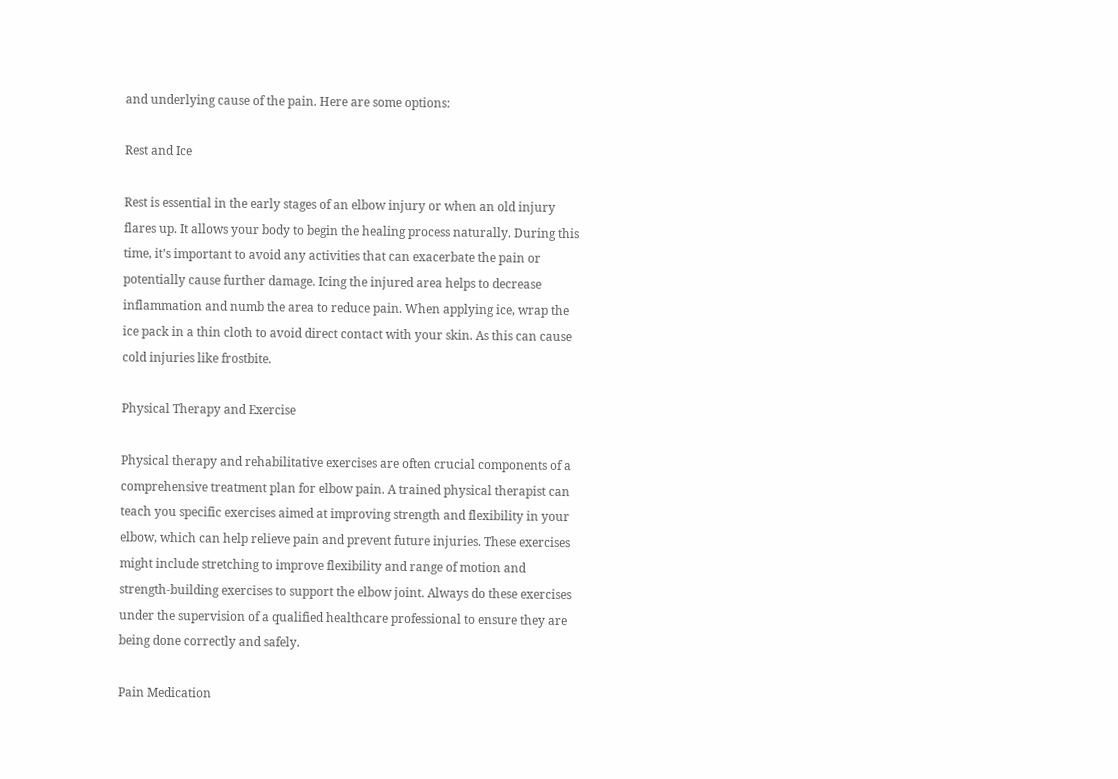and underlying cause of the pain. Here are some options:

Rest and Ice

Rest is essential in the early stages of an elbow injury or when an old injury flares up. It allows your body to begin the healing process naturally. During this time, it’s important to avoid any activities that can exacerbate the pain or potentially cause further damage. Icing the injured area helps to decrease inflammation and numb the area to reduce pain. When applying ice, wrap the ice pack in a thin cloth to avoid direct contact with your skin. As this can cause cold injuries like frostbite.

Physical Therapy and Exercise

Physical therapy and rehabilitative exercises are often crucial components of a comprehensive treatment plan for elbow pain. A trained physical therapist can teach you specific exercises aimed at improving strength and flexibility in your elbow, which can help relieve pain and prevent future injuries. These exercises might include stretching to improve flexibility and range of motion and strength-building exercises to support the elbow joint. Always do these exercises under the supervision of a qualified healthcare professional to ensure they are being done correctly and safely.

Pain Medication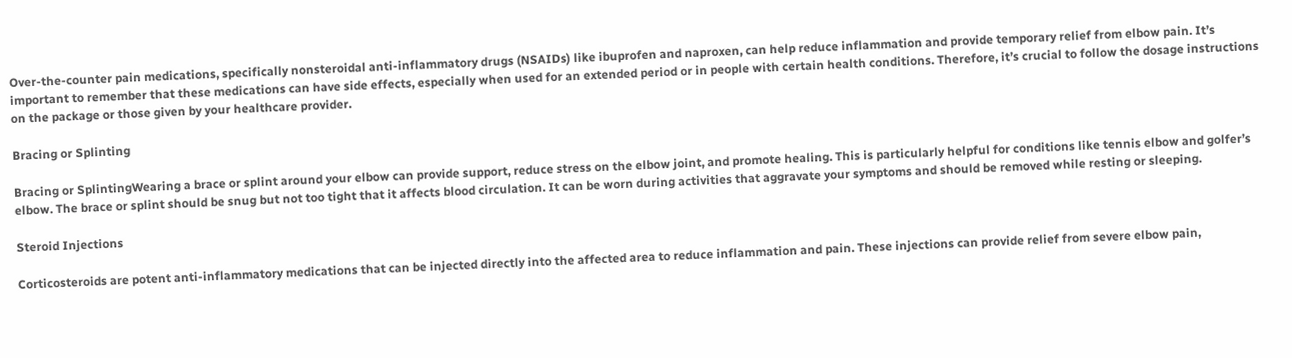Over-the-counter pain medications, specifically nonsteroidal anti-inflammatory drugs (NSAIDs) like ibuprofen and naproxen, can help reduce inflammation and provide temporary relief from elbow pain. It’s important to remember that these medications can have side effects, especially when used for an extended period or in people with certain health conditions. Therefore, it’s crucial to follow the dosage instructions on the package or those given by your healthcare provider.

Bracing or Splinting

Bracing or SplintingWearing a brace or splint around your elbow can provide support, reduce stress on the elbow joint, and promote healing. This is particularly helpful for conditions like tennis elbow and golfer’s elbow. The brace or splint should be snug but not too tight that it affects blood circulation. It can be worn during activities that aggravate your symptoms and should be removed while resting or sleeping.

Steroid Injections

Corticosteroids are potent anti-inflammatory medications that can be injected directly into the affected area to reduce inflammation and pain. These injections can provide relief from severe elbow pain,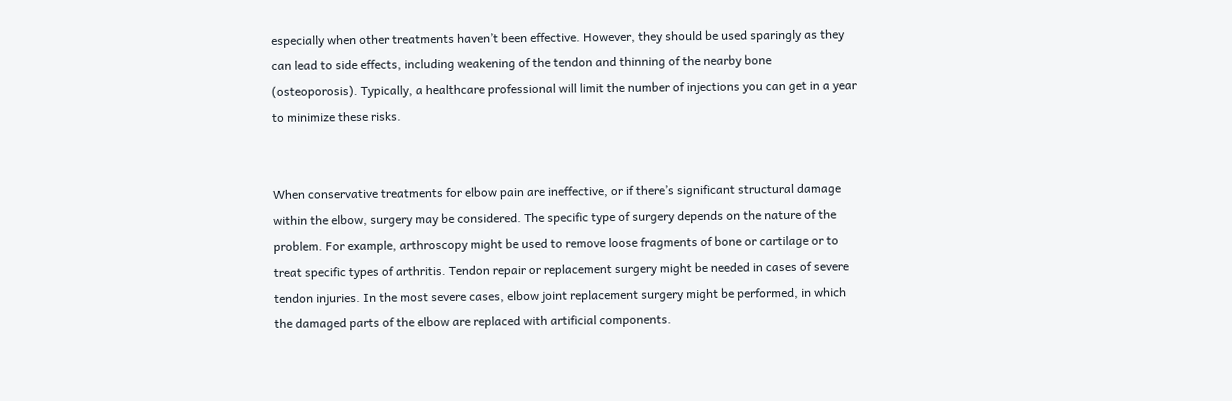especially when other treatments haven’t been effective. However, they should be used sparingly as they can lead to side effects, including weakening of the tendon and thinning of the nearby bone (osteoporosis). Typically, a healthcare professional will limit the number of injections you can get in a year to minimize these risks.


When conservative treatments for elbow pain are ineffective, or if there’s significant structural damage within the elbow, surgery may be considered. The specific type of surgery depends on the nature of the problem. For example, arthroscopy might be used to remove loose fragments of bone or cartilage or to treat specific types of arthritis. Tendon repair or replacement surgery might be needed in cases of severe tendon injuries. In the most severe cases, elbow joint replacement surgery might be performed, in which the damaged parts of the elbow are replaced with artificial components.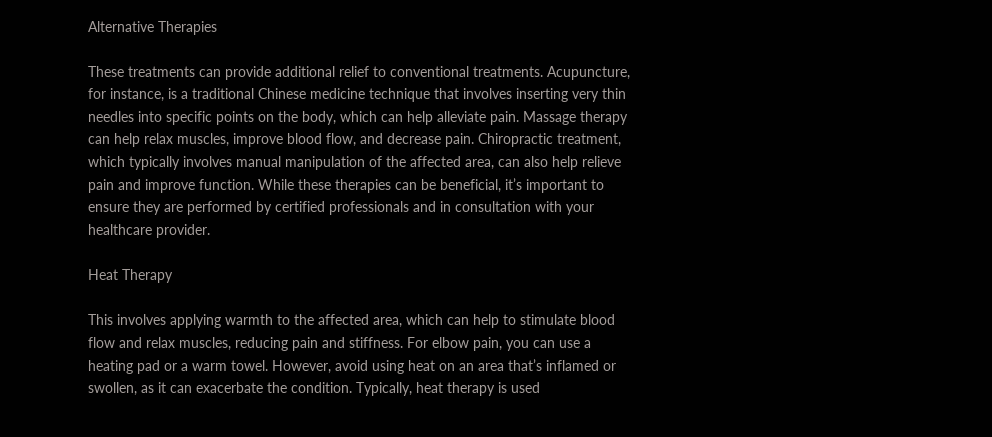Alternative Therapies

These treatments can provide additional relief to conventional treatments. Acupuncture, for instance, is a traditional Chinese medicine technique that involves inserting very thin needles into specific points on the body, which can help alleviate pain. Massage therapy can help relax muscles, improve blood flow, and decrease pain. Chiropractic treatment, which typically involves manual manipulation of the affected area, can also help relieve pain and improve function. While these therapies can be beneficial, it’s important to ensure they are performed by certified professionals and in consultation with your healthcare provider.

Heat Therapy

This involves applying warmth to the affected area, which can help to stimulate blood flow and relax muscles, reducing pain and stiffness. For elbow pain, you can use a heating pad or a warm towel. However, avoid using heat on an area that’s inflamed or swollen, as it can exacerbate the condition. Typically, heat therapy is used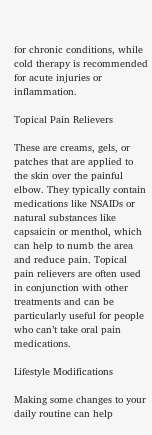for chronic conditions, while cold therapy is recommended for acute injuries or inflammation.

Topical Pain Relievers

These are creams, gels, or patches that are applied to the skin over the painful elbow. They typically contain medications like NSAIDs or natural substances like capsaicin or menthol, which can help to numb the area and reduce pain. Topical pain relievers are often used in conjunction with other treatments and can be particularly useful for people who can’t take oral pain medications.

Lifestyle Modifications

Making some changes to your daily routine can help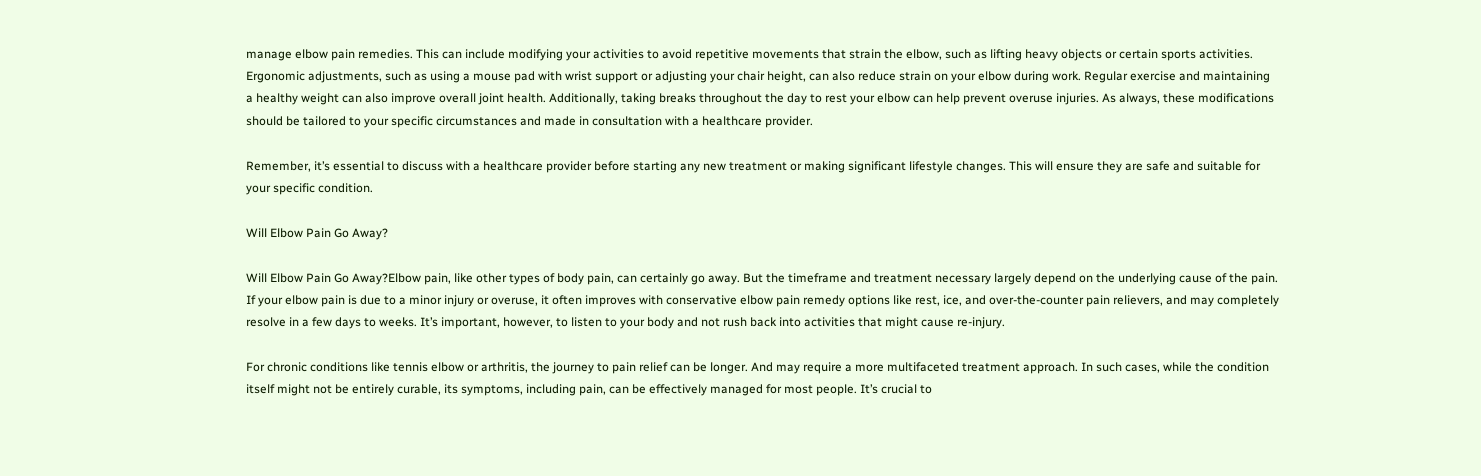manage elbow pain remedies. This can include modifying your activities to avoid repetitive movements that strain the elbow, such as lifting heavy objects or certain sports activities. Ergonomic adjustments, such as using a mouse pad with wrist support or adjusting your chair height, can also reduce strain on your elbow during work. Regular exercise and maintaining a healthy weight can also improve overall joint health. Additionally, taking breaks throughout the day to rest your elbow can help prevent overuse injuries. As always, these modifications should be tailored to your specific circumstances and made in consultation with a healthcare provider.

Remember, it’s essential to discuss with a healthcare provider before starting any new treatment or making significant lifestyle changes. This will ensure they are safe and suitable for your specific condition.

Will Elbow Pain Go Away?

Will Elbow Pain Go Away?Elbow pain, like other types of body pain, can certainly go away. But the timeframe and treatment necessary largely depend on the underlying cause of the pain. If your elbow pain is due to a minor injury or overuse, it often improves with conservative elbow pain remedy options like rest, ice, and over-the-counter pain relievers, and may completely resolve in a few days to weeks. It’s important, however, to listen to your body and not rush back into activities that might cause re-injury.

For chronic conditions like tennis elbow or arthritis, the journey to pain relief can be longer. And may require a more multifaceted treatment approach. In such cases, while the condition itself might not be entirely curable, its symptoms, including pain, can be effectively managed for most people. It’s crucial to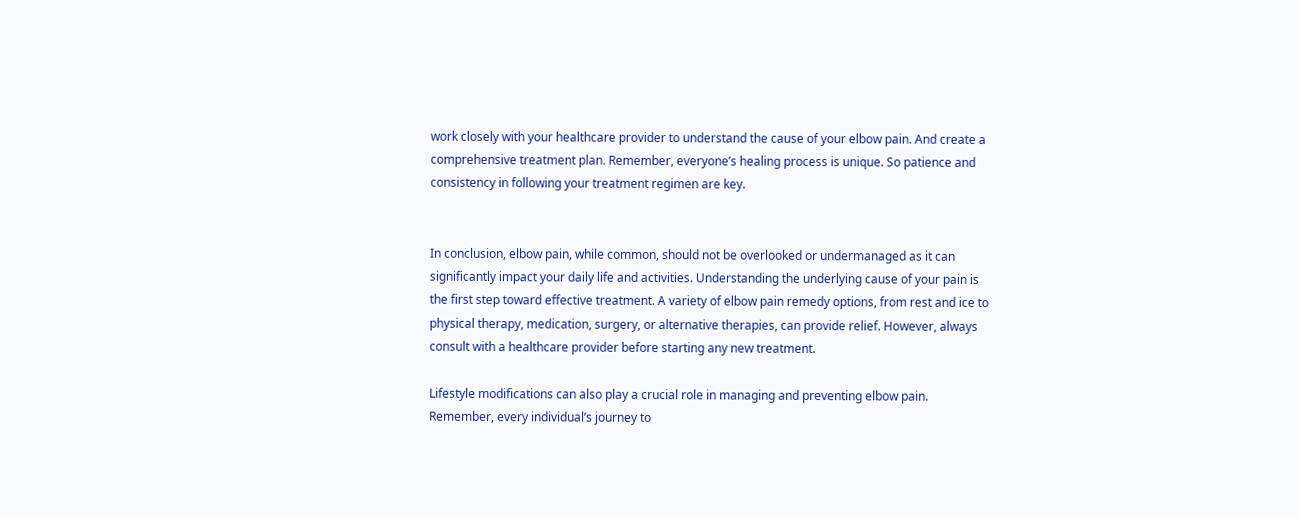work closely with your healthcare provider to understand the cause of your elbow pain. And create a comprehensive treatment plan. Remember, everyone’s healing process is unique. So patience and consistency in following your treatment regimen are key.


In conclusion, elbow pain, while common, should not be overlooked or undermanaged as it can significantly impact your daily life and activities. Understanding the underlying cause of your pain is the first step toward effective treatment. A variety of elbow pain remedy options, from rest and ice to physical therapy, medication, surgery, or alternative therapies, can provide relief. However, always consult with a healthcare provider before starting any new treatment.

Lifestyle modifications can also play a crucial role in managing and preventing elbow pain. Remember, every individual’s journey to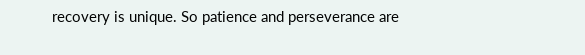recovery is unique. So patience and perseverance are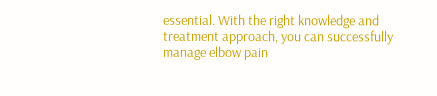essential. With the right knowledge and treatment approach, you can successfully manage elbow pain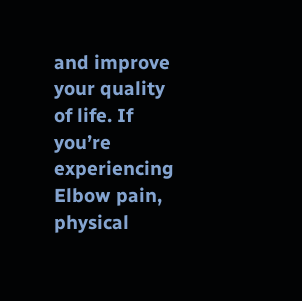and improve your quality of life. If you’re experiencing Elbow pain, physical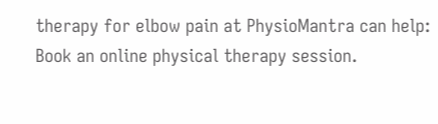therapy for elbow pain at PhysioMantra can help: Book an online physical therapy session.